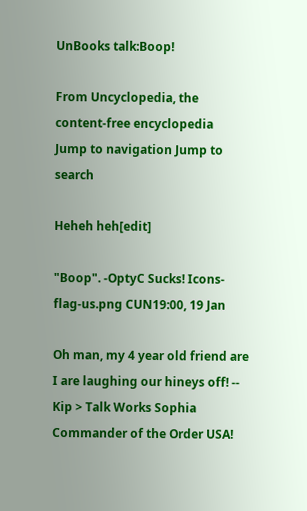UnBooks talk:Boop!

From Uncyclopedia, the content-free encyclopedia
Jump to navigation Jump to search

Heheh heh[edit]

"Boop". -OptyC Sucks! Icons-flag-us.png CUN19:00, 19 Jan

Oh man, my 4 year old friend are I are laughing our hineys off! -- Kip > Talk Works Sophia Commander of the Order USA!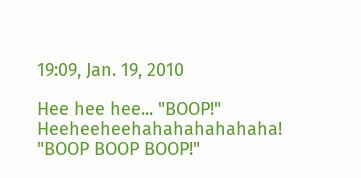19:09, Jan. 19, 2010

Hee hee hee... "BOOP!" Heeheeheehahahahahahaha! "BOOP BOOP BOOP!"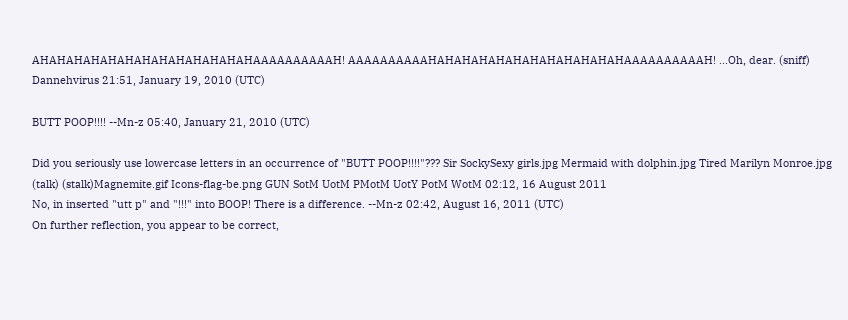AHAHAHAHAHAHAHAHAHAHAHAHAHAAAAAAAAAAH! AAAAAAAAAAHAHAHAHAHAHAHAHAHAHAHAHAAAAAAAAAAH! ...Oh, dear. (sniff) Dannehvirus 21:51, January 19, 2010 (UTC)

BUTT POOP!!!! --Mn-z 05:40, January 21, 2010 (UTC)

Did you seriously use lowercase letters in an occurrence of "BUTT POOP!!!!"??? Sir SockySexy girls.jpg Mermaid with dolphin.jpg Tired Marilyn Monroe.jpg (talk) (stalk)Magnemite.gif Icons-flag-be.png GUN SotM UotM PMotM UotY PotM WotM 02:12, 16 August 2011
No, in inserted "utt p" and "!!!" into BOOP! There is a difference. --Mn-z 02:42, August 16, 2011 (UTC)
On further reflection, you appear to be correct,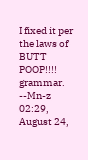I fixed it per the laws of BUTT POOP!!!! grammar. --Mn-z 02:29, August 24,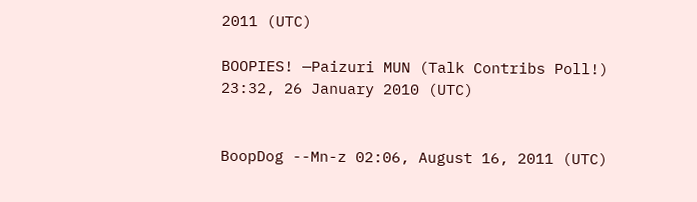2011 (UTC)

BOOPIES! —Paizuri MUN (Talk Contribs Poll!) 23:32, 26 January 2010 (UTC)


BoopDog --Mn-z 02:06, August 16, 2011 (UTC)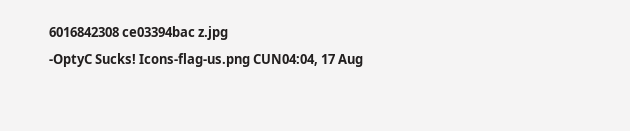6016842308 ce03394bac z.jpg
-OptyC Sucks! Icons-flag-us.png CUN04:04, 17 Aug